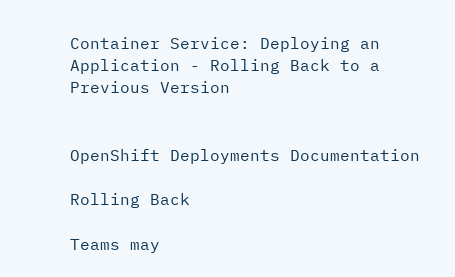Container Service: Deploying an Application - Rolling Back to a Previous Version


OpenShift Deployments Documentation

Rolling Back

Teams may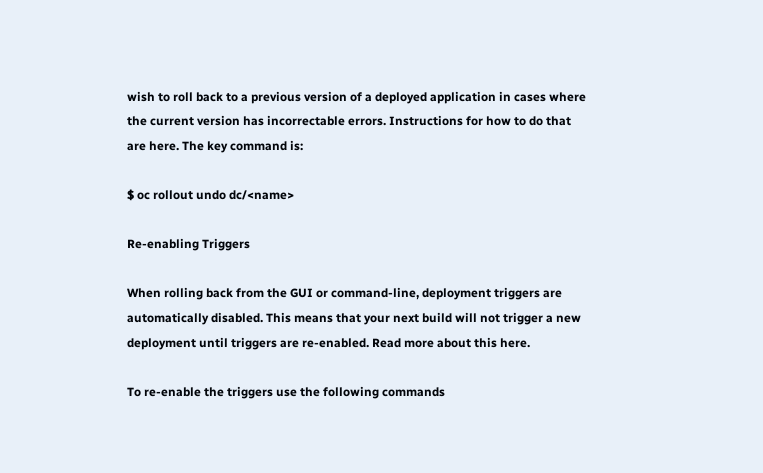wish to roll back to a previous version of a deployed application in cases where the current version has incorrectable errors. Instructions for how to do that are here. The key command is:

$ oc rollout undo dc/<name>

Re-enabling Triggers

When rolling back from the GUI or command-line, deployment triggers are automatically disabled. This means that your next build will not trigger a new deployment until triggers are re-enabled. Read more about this here.

To re-enable the triggers use the following commands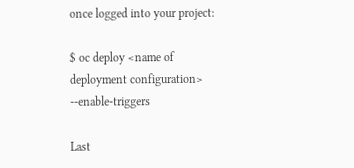once logged into your project:

$ oc deploy <name of deployment configuration> --enable-triggers

Last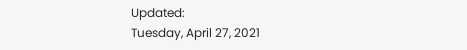Updated:
Tuesday, April 27, 2021